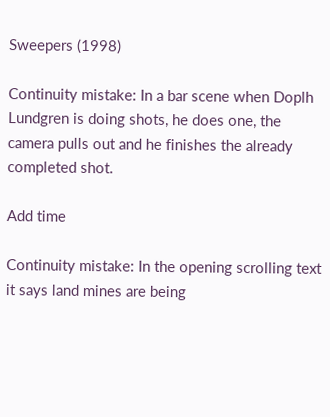Sweepers (1998)

Continuity mistake: In a bar scene when Doplh Lundgren is doing shots, he does one, the camera pulls out and he finishes the already completed shot.

Add time

Continuity mistake: In the opening scrolling text it says land mines are being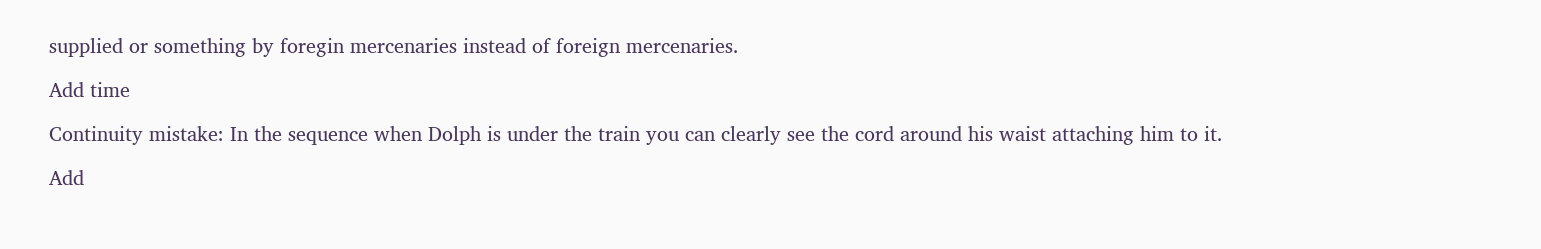supplied or something by foregin mercenaries instead of foreign mercenaries.

Add time

Continuity mistake: In the sequence when Dolph is under the train you can clearly see the cord around his waist attaching him to it.

Add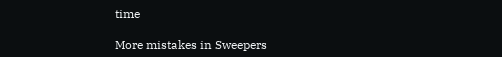time

More mistakes in Sweepers